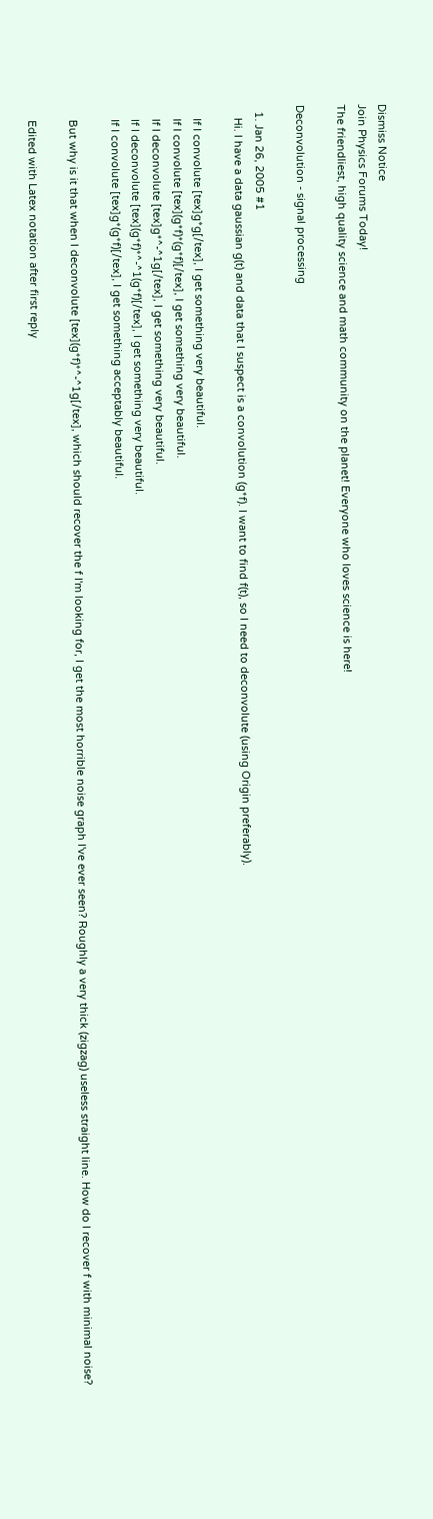Dismiss Notice
Join Physics Forums Today!
The friendliest, high quality science and math community on the planet! Everyone who loves science is here!

Deconvolution - signal processing

  1. Jan 26, 2005 #1
    Hi. I have a data gaussian g(t) and data that I suspect is a convolution (g*f). I want to find f(t), so I need to deconvolute (using Origin preferably).

    If I convolute [tex]g*g[/tex], I get something very beautiful.
    If I convolute [tex](g*f)*(g*f)[/tex], I get something very beautiful.
    If I deconvolute [tex]g*^-^1g[/tex], I get something very beautiful.
    If I deconvolute [tex](g*f)*^-^1(g*f)[/tex], I get something very beautiful.
    If I convolute [tex]g*(g*f)[/tex], I get something acceptably beautiful.

    But why is it that when I deconvolute [tex](g*f)*^-^1g[/tex], which should recover the f I'm looking for, I get the most horrible noise graph I've ever seen? Roughly a very thick (zigzag) useless straight line. How do I recover f with minimal noise?

    Edited with Latex notation after first reply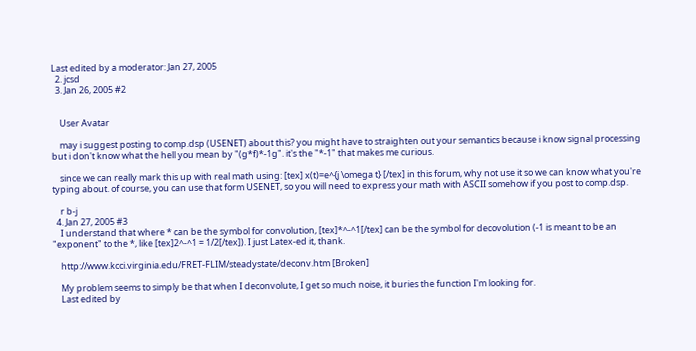Last edited by a moderator: Jan 27, 2005
  2. jcsd
  3. Jan 26, 2005 #2


    User Avatar

    may i suggest posting to comp.dsp (USENET) about this? you might have to straighten out your semantics because i know signal processing but i don't know what the hell you mean by "(g*f)*-1g". it's the "*-1" that makes me curious.

    since we can really mark this up with real math using: [tex] x(t)=e^{j \omega t} [/tex] in this forum, why not use it so we can know what you're typing about. of course, you can use that form USENET, so you will need to express your math with ASCII somehow if you post to comp.dsp.

    r b-j
  4. Jan 27, 2005 #3
    I understand that where * can be the symbol for convolution, [tex]*^-^1[/tex] can be the symbol for decovolution (-1 is meant to be an "exponent" to the *, like [tex]2^-^1 = 1/2[/tex]). I just Latex-ed it, thank.

    http://www.kcci.virginia.edu/FRET-FLIM/steadystate/deconv.htm [Broken]

    My problem seems to simply be that when I deconvolute, I get so much noise, it buries the function I'm looking for.
    Last edited by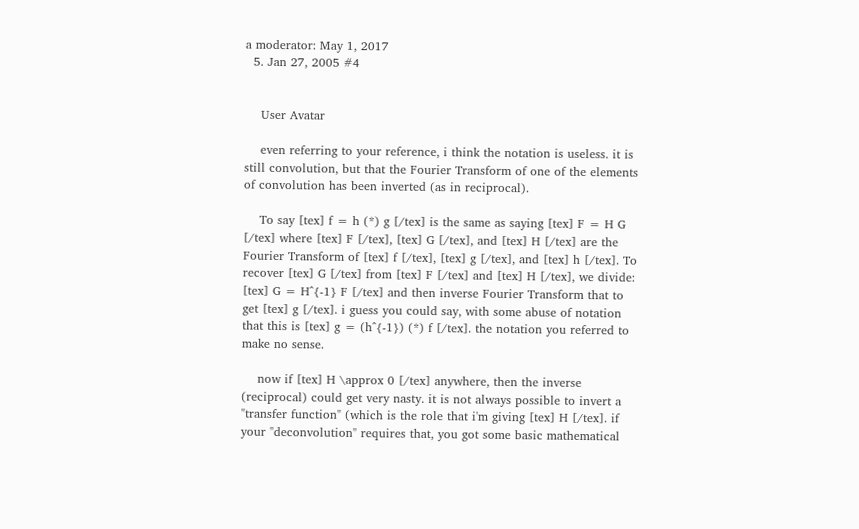a moderator: May 1, 2017
  5. Jan 27, 2005 #4


    User Avatar

    even referring to your reference, i think the notation is useless. it is still convolution, but that the Fourier Transform of one of the elements of convolution has been inverted (as in reciprocal).

    To say [tex] f = h (*) g [/tex] is the same as saying [tex] F = H G [/tex] where [tex] F [/tex], [tex] G [/tex], and [tex] H [/tex] are the Fourier Transform of [tex] f [/tex], [tex] g [/tex], and [tex] h [/tex]. To recover [tex] G [/tex] from [tex] F [/tex] and [tex] H [/tex], we divide: [tex] G = H^{-1} F [/tex] and then inverse Fourier Transform that to get [tex] g [/tex]. i guess you could say, with some abuse of notation that this is [tex] g = (h^{-1}) (*) f [/tex]. the notation you referred to make no sense.

    now if [tex] H \approx 0 [/tex] anywhere, then the inverse (reciprocal) could get very nasty. it is not always possible to invert a "transfer function" (which is the role that i'm giving [tex] H [/tex]. if your "deconvolution" requires that, you got some basic mathematical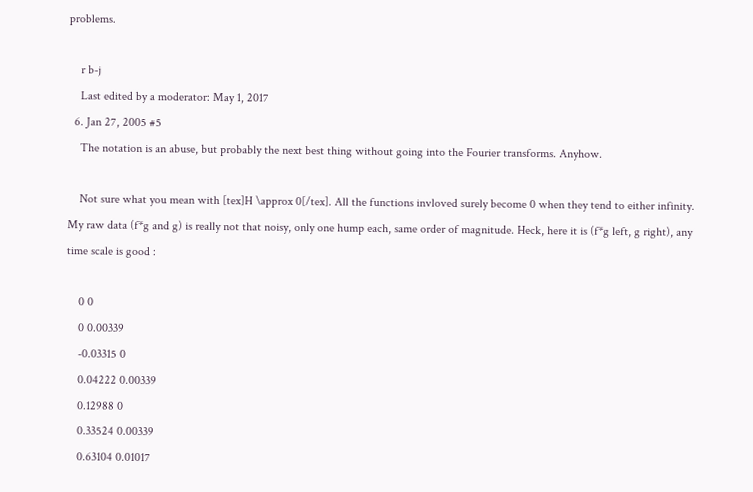problems.

    r b-j
    Last edited by a moderator: May 1, 2017
  6. Jan 27, 2005 #5
    The notation is an abuse, but probably the next best thing without going into the Fourier transforms. Anyhow.

    Not sure what you mean with [tex]H \approx 0[/tex]. All the functions invloved surely become 0 when they tend to either infinity. My raw data (f*g and g) is really not that noisy, only one hump each, same order of magnitude. Heck, here it is (f*g left, g right), any time scale is good :

    0 0
    0 0.00339
    -0.03315 0
    0.04222 0.00339
    0.12988 0
    0.33524 0.00339
    0.63104 0.01017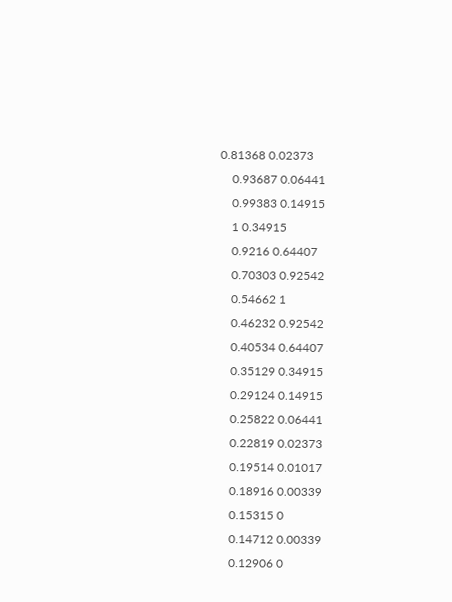0.81368 0.02373
    0.93687 0.06441
    0.99383 0.14915
    1 0.34915
    0.9216 0.64407
    0.70303 0.92542
    0.54662 1
    0.46232 0.92542
    0.40534 0.64407
    0.35129 0.34915
    0.29124 0.14915
    0.25822 0.06441
    0.22819 0.02373
    0.19514 0.01017
    0.18916 0.00339
    0.15315 0
    0.14712 0.00339
    0.12906 0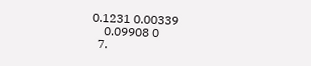0.1231 0.00339
    0.09908 0
  7.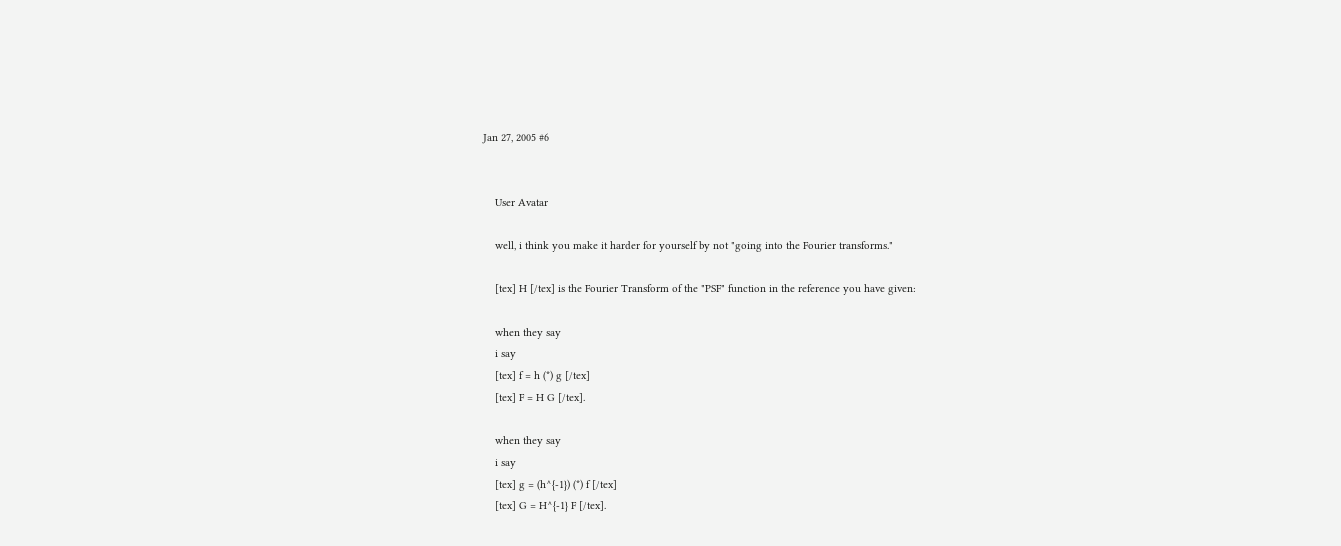Jan 27, 2005 #6


    User Avatar

    well, i think you make it harder for yourself by not "going into the Fourier transforms."

    [tex] H [/tex] is the Fourier Transform of the "PSF" function in the reference you have given:

    when they say
    i say
    [tex] f = h (*) g [/tex]
    [tex] F = H G [/tex].

    when they say
    i say
    [tex] g = (h^{-1}) (*) f [/tex]
    [tex] G = H^{-1} F [/tex].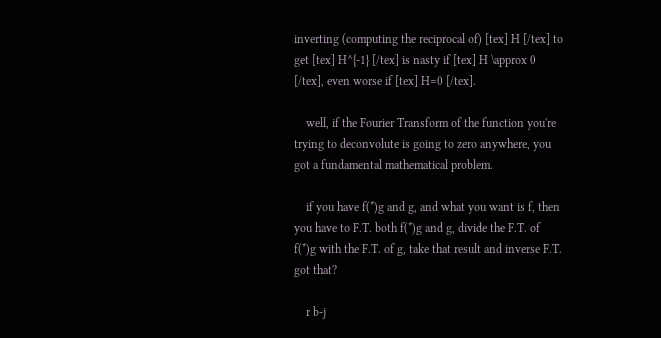inverting (computing the reciprocal of) [tex] H [/tex] to get [tex] H^{-1} [/tex] is nasty if [tex] H \approx 0 [/tex], even worse if [tex] H=0 [/tex].

    well, if the Fourier Transform of the function you're trying to deconvolute is going to zero anywhere, you got a fundamental mathematical problem.

    if you have f(*)g and g, and what you want is f, then you have to F.T. both f(*)g and g, divide the F.T. of f(*)g with the F.T. of g, take that result and inverse F.T. got that?

    r b-j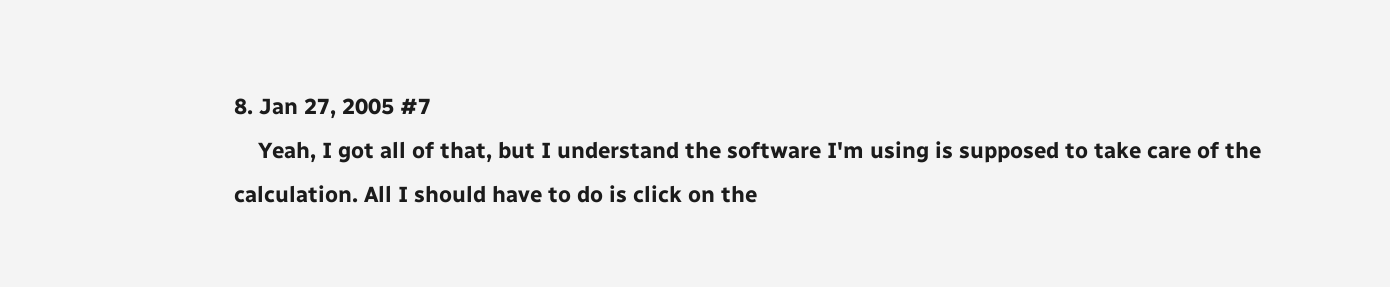8. Jan 27, 2005 #7
    Yeah, I got all of that, but I understand the software I'm using is supposed to take care of the calculation. All I should have to do is click on the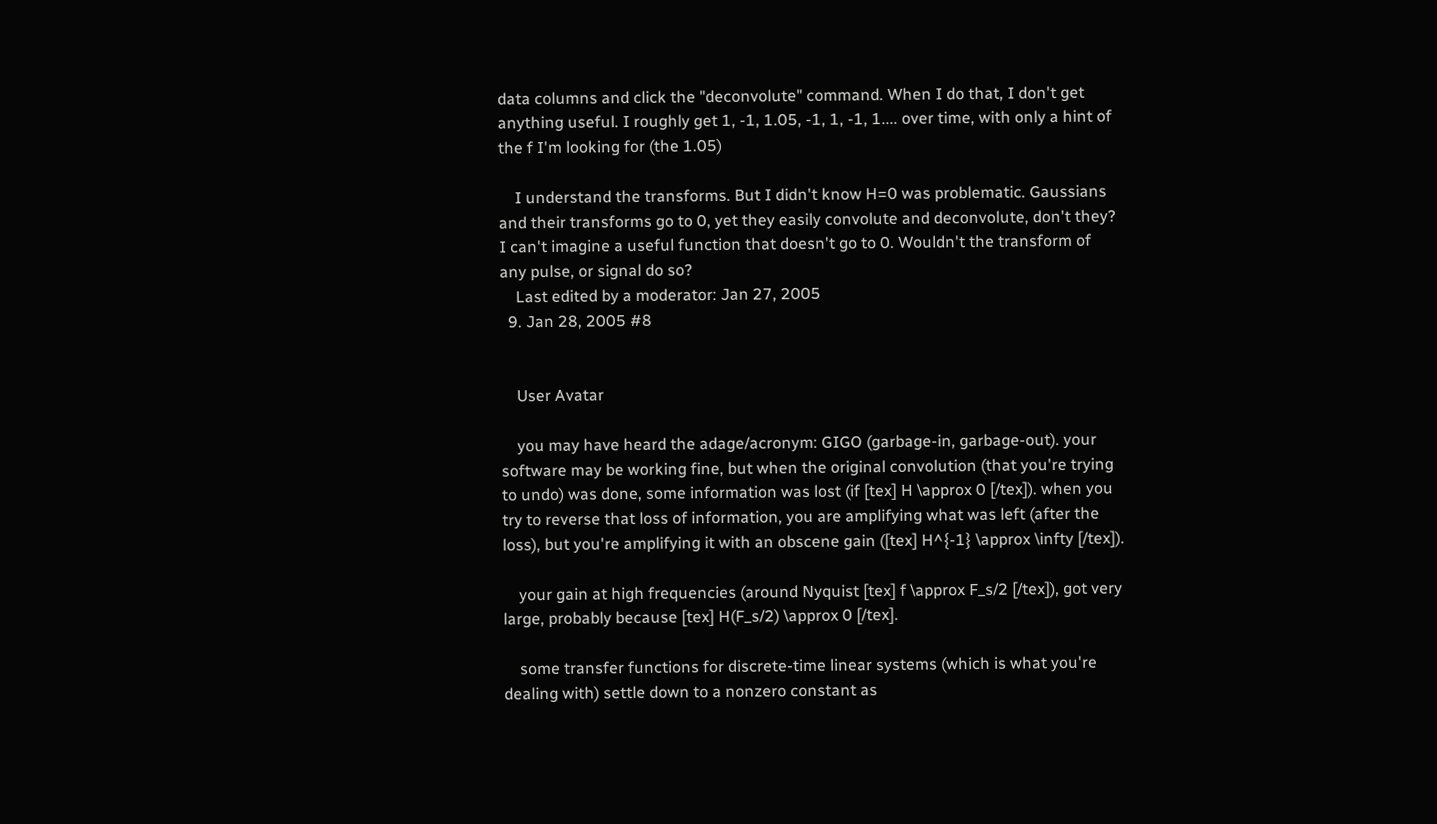data columns and click the "deconvolute" command. When I do that, I don't get anything useful. I roughly get 1, -1, 1.05, -1, 1, -1, 1.... over time, with only a hint of the f I'm looking for (the 1.05)

    I understand the transforms. But I didn't know H=0 was problematic. Gaussians and their transforms go to 0, yet they easily convolute and deconvolute, don't they? I can't imagine a useful function that doesn't go to 0. Wouldn't the transform of any pulse, or signal do so?
    Last edited by a moderator: Jan 27, 2005
  9. Jan 28, 2005 #8


    User Avatar

    you may have heard the adage/acronym: GIGO (garbage-in, garbage-out). your software may be working fine, but when the original convolution (that you're trying to undo) was done, some information was lost (if [tex] H \approx 0 [/tex]). when you try to reverse that loss of information, you are amplifying what was left (after the loss), but you're amplifying it with an obscene gain ([tex] H^{-1} \approx \infty [/tex]).

    your gain at high frequencies (around Nyquist [tex] f \approx F_s/2 [/tex]), got very large, probably because [tex] H(F_s/2) \approx 0 [/tex].

    some transfer functions for discrete-time linear systems (which is what you're dealing with) settle down to a nonzero constant as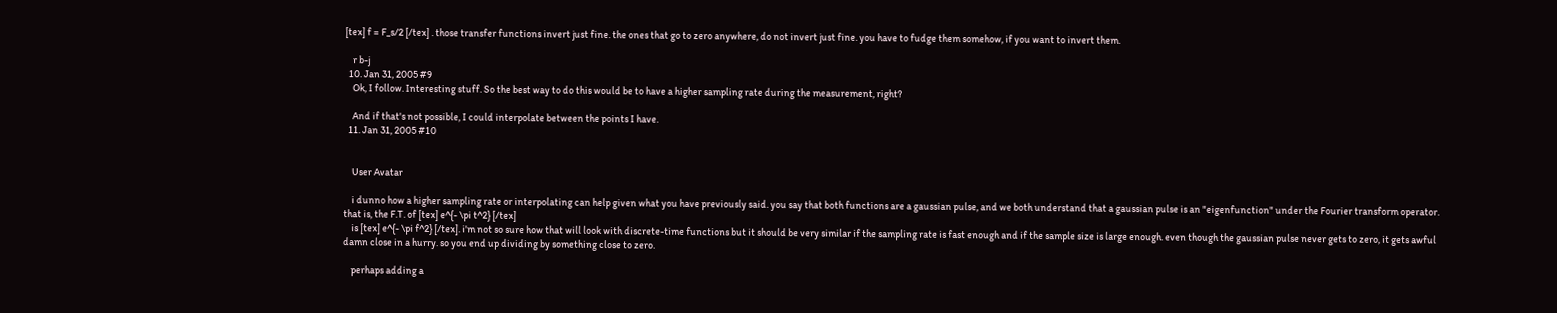[tex] f = F_s/2 [/tex] . those transfer functions invert just fine. the ones that go to zero anywhere, do not invert just fine. you have to fudge them somehow, if you want to invert them.

    r b-j
  10. Jan 31, 2005 #9
    Ok, I follow. Interesting stuff. So the best way to do this would be to have a higher sampling rate during the measurement, right?

    And if that's not possible, I could interpolate between the points I have.
  11. Jan 31, 2005 #10


    User Avatar

    i dunno how a higher sampling rate or interpolating can help given what you have previously said. you say that both functions are a gaussian pulse, and we both understand that a gaussian pulse is an "eigenfunction" under the Fourier transform operator. that is, the F.T. of [tex] e^{- \pi t^2} [/tex]
    is [tex] e^{- \pi f^2} [/tex]. i'm not so sure how that will look with discrete-time functions but it should be very similar if the sampling rate is fast enough and if the sample size is large enough. even though the gaussian pulse never gets to zero, it gets awful damn close in a hurry. so you end up dividing by something close to zero.

    perhaps adding a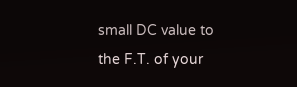small DC value to the F.T. of your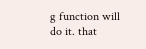g function will do it. that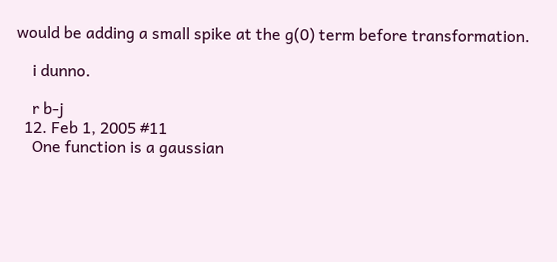would be adding a small spike at the g(0) term before transformation.

    i dunno.

    r b-j
  12. Feb 1, 2005 #11
    One function is a gaussian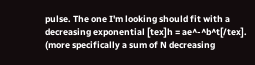pulse. The one I'm looking should fit with a decreasing exponential [tex]h = ae^-^b^t[/tex]. (more specifically a sum of N decreasing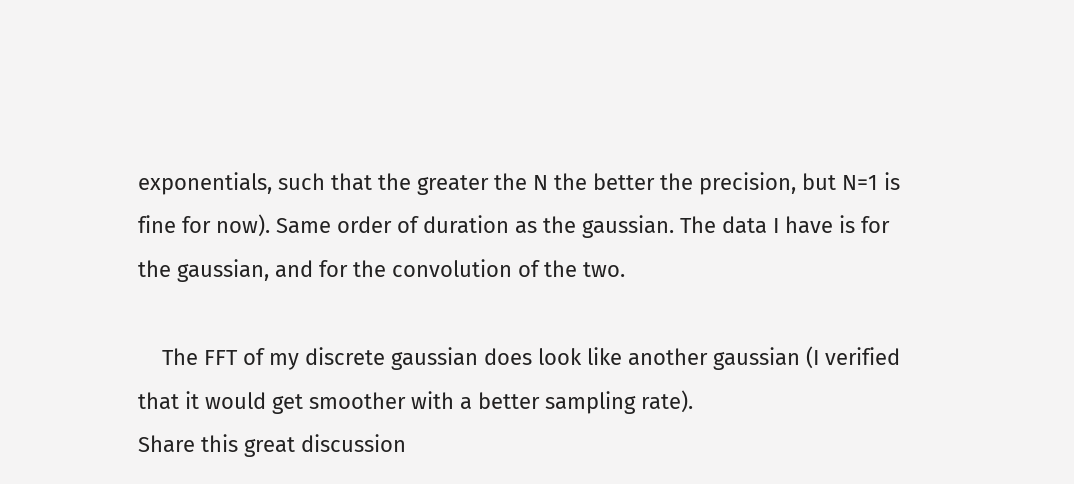exponentials, such that the greater the N the better the precision, but N=1 is fine for now). Same order of duration as the gaussian. The data I have is for the gaussian, and for the convolution of the two.

    The FFT of my discrete gaussian does look like another gaussian (I verified that it would get smoother with a better sampling rate).
Share this great discussion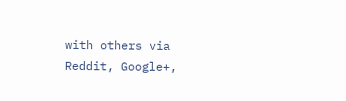with others via Reddit, Google+,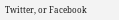Twitter, or Facebook